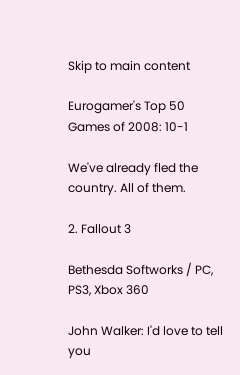Skip to main content

Eurogamer's Top 50 Games of 2008: 10-1

We've already fled the country. All of them.

2. Fallout 3

Bethesda Softworks / PC, PS3, Xbox 360

John Walker: I'd love to tell you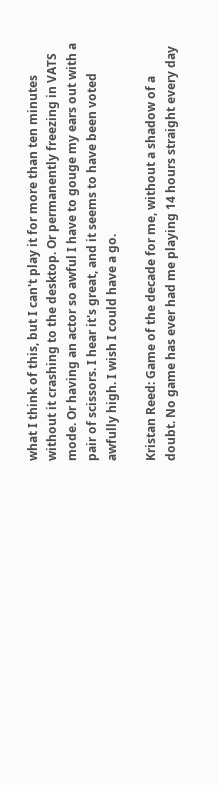what I think of this, but I can't play it for more than ten minutes without it crashing to the desktop. Or permanently freezing in VATS mode. Or having an actor so awful I have to gouge my ears out with a pair of scissors. I hear it's great, and it seems to have been voted awfully high. I wish I could have a go.

Kristan Reed: Game of the decade for me, without a shadow of a doubt. No game has ever had me playing 14 hours straight every day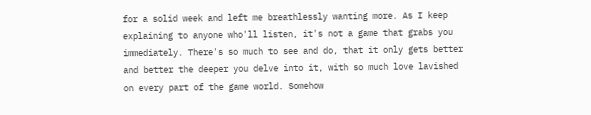for a solid week and left me breathlessly wanting more. As I keep explaining to anyone who'll listen, it's not a game that grabs you immediately. There's so much to see and do, that it only gets better and better the deeper you delve into it, with so much love lavished on every part of the game world. Somehow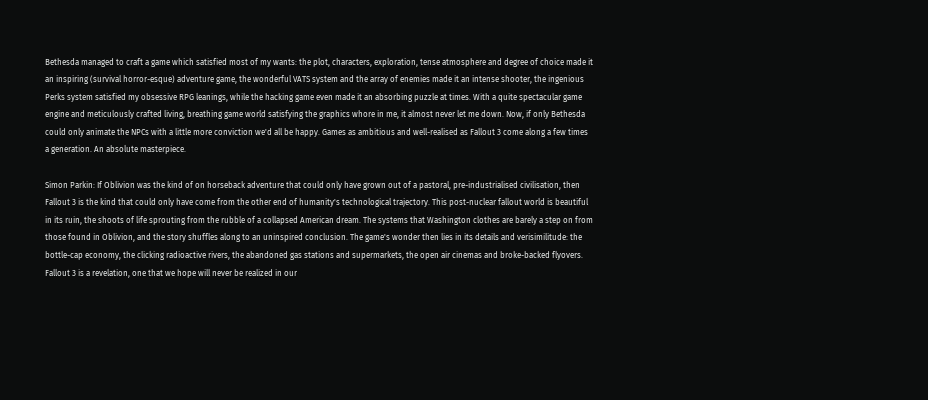Bethesda managed to craft a game which satisfied most of my wants: the plot, characters, exploration, tense atmosphere and degree of choice made it an inspiring (survival horror-esque) adventure game, the wonderful VATS system and the array of enemies made it an intense shooter, the ingenious Perks system satisfied my obsessive RPG leanings, while the hacking game even made it an absorbing puzzle at times. With a quite spectacular game engine and meticulously crafted living, breathing game world satisfying the graphics whore in me, it almost never let me down. Now, if only Bethesda could only animate the NPCs with a little more conviction we'd all be happy. Games as ambitious and well-realised as Fallout 3 come along a few times a generation. An absolute masterpiece.

Simon Parkin: If Oblivion was the kind of on horseback adventure that could only have grown out of a pastoral, pre-industrialised civilisation, then Fallout 3 is the kind that could only have come from the other end of humanity's technological trajectory. This post-nuclear fallout world is beautiful in its ruin, the shoots of life sprouting from the rubble of a collapsed American dream. The systems that Washington clothes are barely a step on from those found in Oblivion, and the story shuffles along to an uninspired conclusion. The game's wonder then lies in its details and verisimilitude: the bottle-cap economy, the clicking radioactive rivers, the abandoned gas stations and supermarkets, the open air cinemas and broke-backed flyovers. Fallout 3 is a revelation, one that we hope will never be realized in our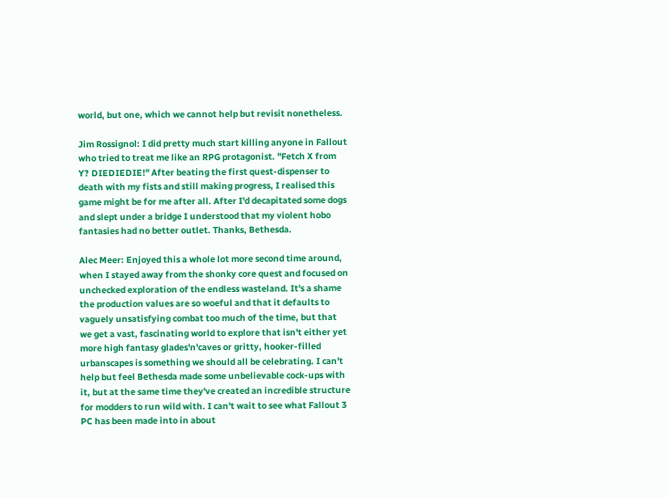world, but one, which we cannot help but revisit nonetheless.

Jim Rossignol: I did pretty much start killing anyone in Fallout who tried to treat me like an RPG protagonist. "Fetch X from Y? DIEDIEDIE!" After beating the first quest-dispenser to death with my fists and still making progress, I realised this game might be for me after all. After I'd decapitated some dogs and slept under a bridge I understood that my violent hobo fantasies had no better outlet. Thanks, Bethesda.

Alec Meer: Enjoyed this a whole lot more second time around, when I stayed away from the shonky core quest and focused on unchecked exploration of the endless wasteland. It's a shame the production values are so woeful and that it defaults to vaguely unsatisfying combat too much of the time, but that we get a vast, fascinating world to explore that isn't either yet more high fantasy glades'n'caves or gritty, hooker-filled urbanscapes is something we should all be celebrating. I can't help but feel Bethesda made some unbelievable cock-ups with it, but at the same time they've created an incredible structure for modders to run wild with. I can't wait to see what Fallout 3 PC has been made into in about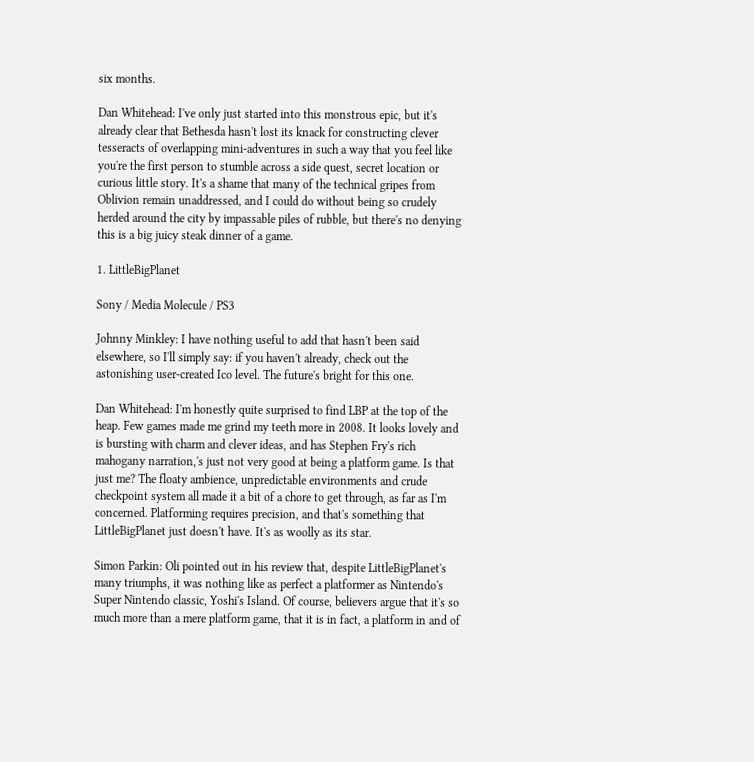six months.

Dan Whitehead: I've only just started into this monstrous epic, but it's already clear that Bethesda hasn't lost its knack for constructing clever tesseracts of overlapping mini-adventures in such a way that you feel like you're the first person to stumble across a side quest, secret location or curious little story. It's a shame that many of the technical gripes from Oblivion remain unaddressed, and I could do without being so crudely herded around the city by impassable piles of rubble, but there's no denying this is a big juicy steak dinner of a game.

1. LittleBigPlanet

Sony / Media Molecule / PS3

Johnny Minkley: I have nothing useful to add that hasn't been said elsewhere, so I'll simply say: if you haven't already, check out the astonishing user-created Ico level. The future's bright for this one.

Dan Whitehead: I'm honestly quite surprised to find LBP at the top of the heap. Few games made me grind my teeth more in 2008. It looks lovely and is bursting with charm and clever ideas, and has Stephen Fry's rich mahogany narration,'s just not very good at being a platform game. Is that just me? The floaty ambience, unpredictable environments and crude checkpoint system all made it a bit of a chore to get through, as far as I'm concerned. Platforming requires precision, and that's something that LittleBigPlanet just doesn't have. It's as woolly as its star.

Simon Parkin: Oli pointed out in his review that, despite LittleBigPlanet's many triumphs, it was nothing like as perfect a platformer as Nintendo's Super Nintendo classic, Yoshi's Island. Of course, believers argue that it's so much more than a mere platform game, that it is in fact, a platform in and of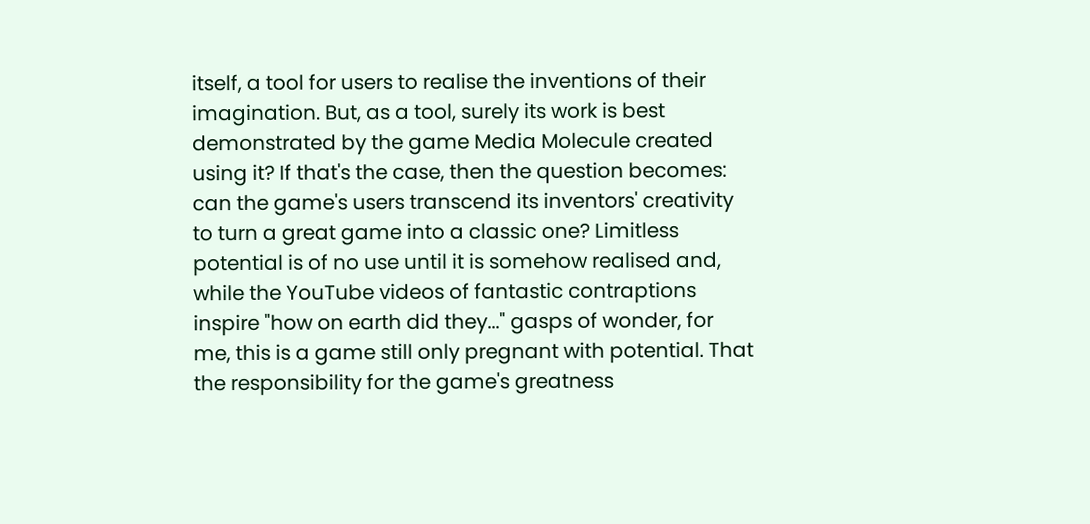itself, a tool for users to realise the inventions of their imagination. But, as a tool, surely its work is best demonstrated by the game Media Molecule created using it? If that's the case, then the question becomes: can the game's users transcend its inventors' creativity to turn a great game into a classic one? Limitless potential is of no use until it is somehow realised and, while the YouTube videos of fantastic contraptions inspire "how on earth did they..." gasps of wonder, for me, this is a game still only pregnant with potential. That the responsibility for the game's greatness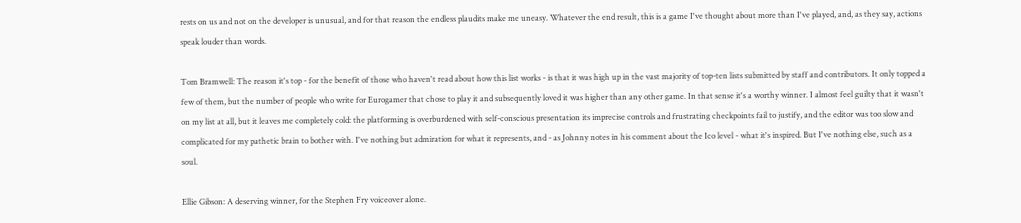rests on us and not on the developer is unusual, and for that reason the endless plaudits make me uneasy. Whatever the end result, this is a game I've thought about more than I've played, and, as they say, actions speak louder than words.

Tom Bramwell: The reason it's top - for the benefit of those who haven't read about how this list works - is that it was high up in the vast majority of top-ten lists submitted by staff and contributors. It only topped a few of them, but the number of people who write for Eurogamer that chose to play it and subsequently loved it was higher than any other game. In that sense it's a worthy winner. I almost feel guilty that it wasn't on my list at all, but it leaves me completely cold: the platforming is overburdened with self-conscious presentation its imprecise controls and frustrating checkpoints fail to justify, and the editor was too slow and complicated for my pathetic brain to bother with. I've nothing but admiration for what it represents, and - as Johnny notes in his comment about the Ico level - what it's inspired. But I've nothing else, such as a soul.

Ellie Gibson: A deserving winner, for the Stephen Fry voiceover alone.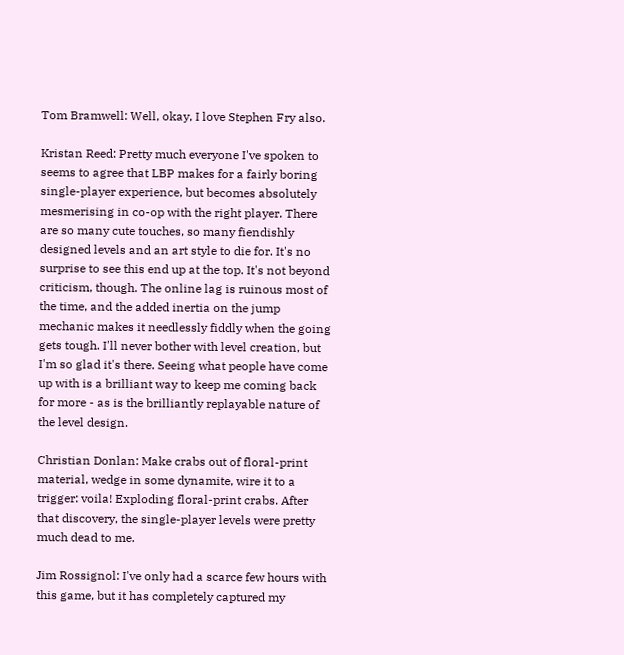Tom Bramwell: Well, okay, I love Stephen Fry also.

Kristan Reed: Pretty much everyone I've spoken to seems to agree that LBP makes for a fairly boring single-player experience, but becomes absolutely mesmerising in co-op with the right player. There are so many cute touches, so many fiendishly designed levels and an art style to die for. It's no surprise to see this end up at the top. It's not beyond criticism, though. The online lag is ruinous most of the time, and the added inertia on the jump mechanic makes it needlessly fiddly when the going gets tough. I'll never bother with level creation, but I'm so glad it's there. Seeing what people have come up with is a brilliant way to keep me coming back for more - as is the brilliantly replayable nature of the level design.

Christian Donlan: Make crabs out of floral-print material, wedge in some dynamite, wire it to a trigger: voila! Exploding floral-print crabs. After that discovery, the single-player levels were pretty much dead to me.

Jim Rossignol: I've only had a scarce few hours with this game, but it has completely captured my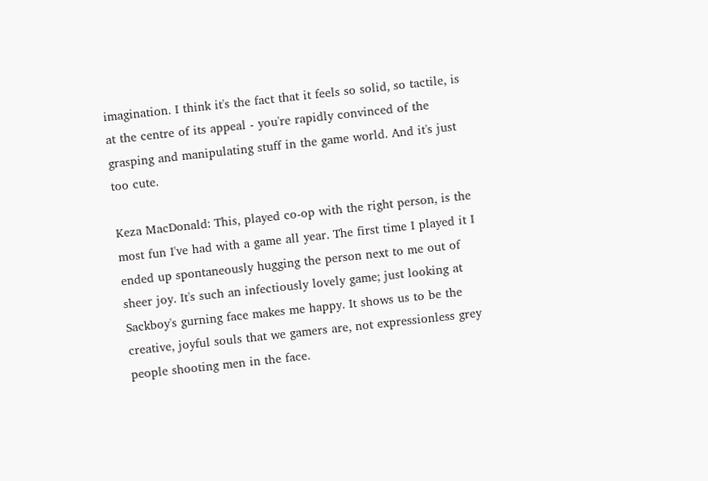imagination. I think it's the fact that it feels so solid, so tactile, is at the centre of its appeal - you're rapidly convinced of the grasping and manipulating stuff in the game world. And it's just too cute.

Keza MacDonald: This, played co-op with the right person, is the most fun I've had with a game all year. The first time I played it I ended up spontaneously hugging the person next to me out of sheer joy. It's such an infectiously lovely game; just looking at Sackboy's gurning face makes me happy. It shows us to be the creative, joyful souls that we gamers are, not expressionless grey people shooting men in the face.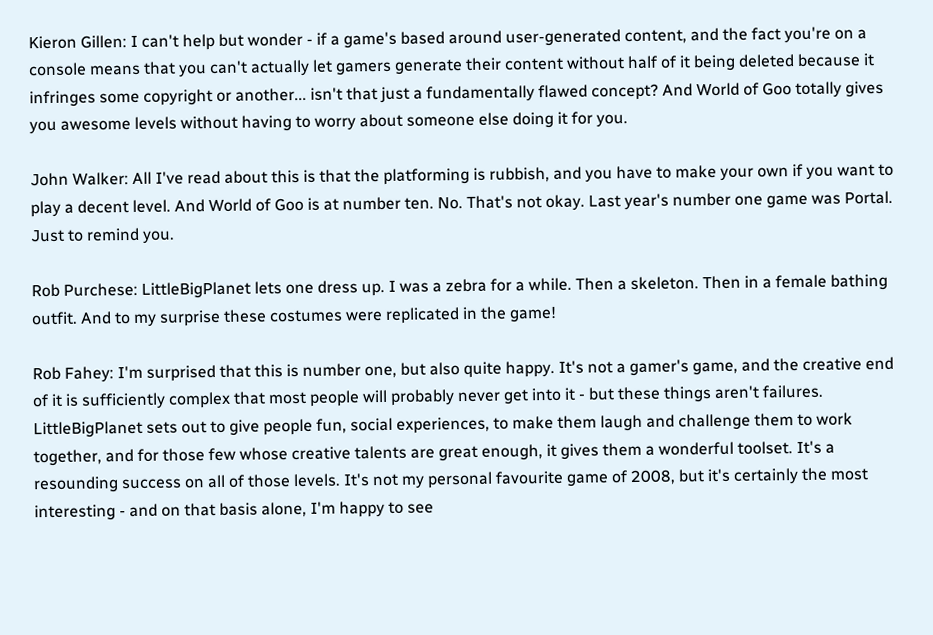Kieron Gillen: I can't help but wonder - if a game's based around user-generated content, and the fact you're on a console means that you can't actually let gamers generate their content without half of it being deleted because it infringes some copyright or another... isn't that just a fundamentally flawed concept? And World of Goo totally gives you awesome levels without having to worry about someone else doing it for you.

John Walker: All I've read about this is that the platforming is rubbish, and you have to make your own if you want to play a decent level. And World of Goo is at number ten. No. That's not okay. Last year's number one game was Portal. Just to remind you.

Rob Purchese: LittleBigPlanet lets one dress up. I was a zebra for a while. Then a skeleton. Then in a female bathing outfit. And to my surprise these costumes were replicated in the game!

Rob Fahey: I'm surprised that this is number one, but also quite happy. It's not a gamer's game, and the creative end of it is sufficiently complex that most people will probably never get into it - but these things aren't failures. LittleBigPlanet sets out to give people fun, social experiences, to make them laugh and challenge them to work together, and for those few whose creative talents are great enough, it gives them a wonderful toolset. It's a resounding success on all of those levels. It's not my personal favourite game of 2008, but it's certainly the most interesting - and on that basis alone, I'm happy to see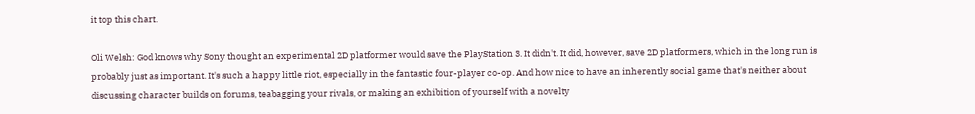it top this chart.

Oli Welsh: God knows why Sony thought an experimental 2D platformer would save the PlayStation 3. It didn't. It did, however, save 2D platformers, which in the long run is probably just as important. It's such a happy little riot, especially in the fantastic four-player co-op. And how nice to have an inherently social game that's neither about discussing character builds on forums, teabagging your rivals, or making an exhibition of yourself with a novelty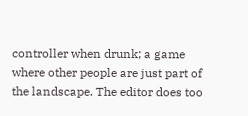controller when drunk; a game where other people are just part of the landscape. The editor does too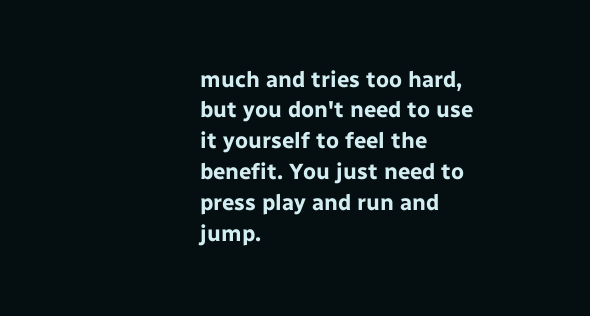much and tries too hard, but you don't need to use it yourself to feel the benefit. You just need to press play and run and jump.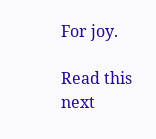For joy.

Read this next